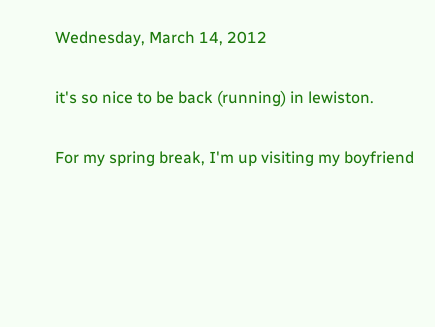Wednesday, March 14, 2012

it's so nice to be back (running) in lewiston.

For my spring break, I'm up visiting my boyfriend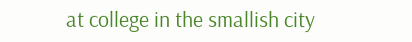at college in the smallish city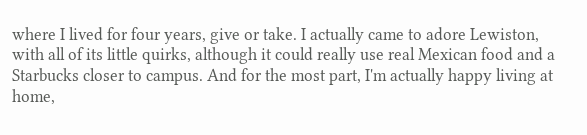where I lived for four years, give or take. I actually came to adore Lewiston, with all of its little quirks, although it could really use real Mexican food and a Starbucks closer to campus. And for the most part, I'm actually happy living at home,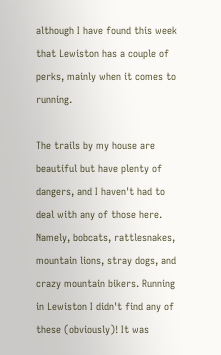although I have found this week that Lewiston has a couple of perks, mainly when it comes to running.

The trails by my house are beautiful but have plenty of dangers, and I haven't had to deal with any of those here. Namely, bobcats, rattlesnakes, mountain lions, stray dogs, and crazy mountain bikers. Running in Lewiston I didn't find any of these (obviously)! It was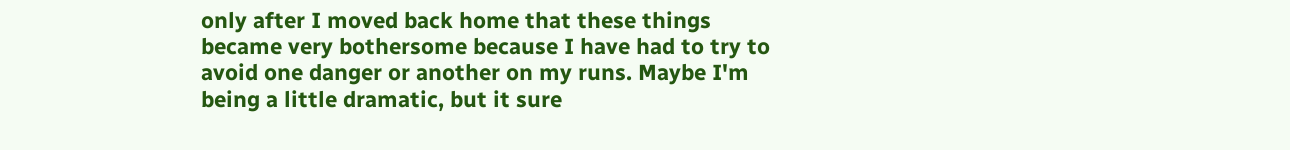only after I moved back home that these things became very bothersome because I have had to try to avoid one danger or another on my runs. Maybe I'm being a little dramatic, but it sure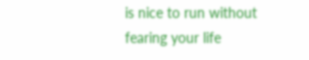is nice to run without fearing your life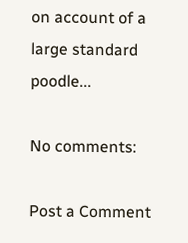on account of a large standard poodle...

No comments:

Post a Comment